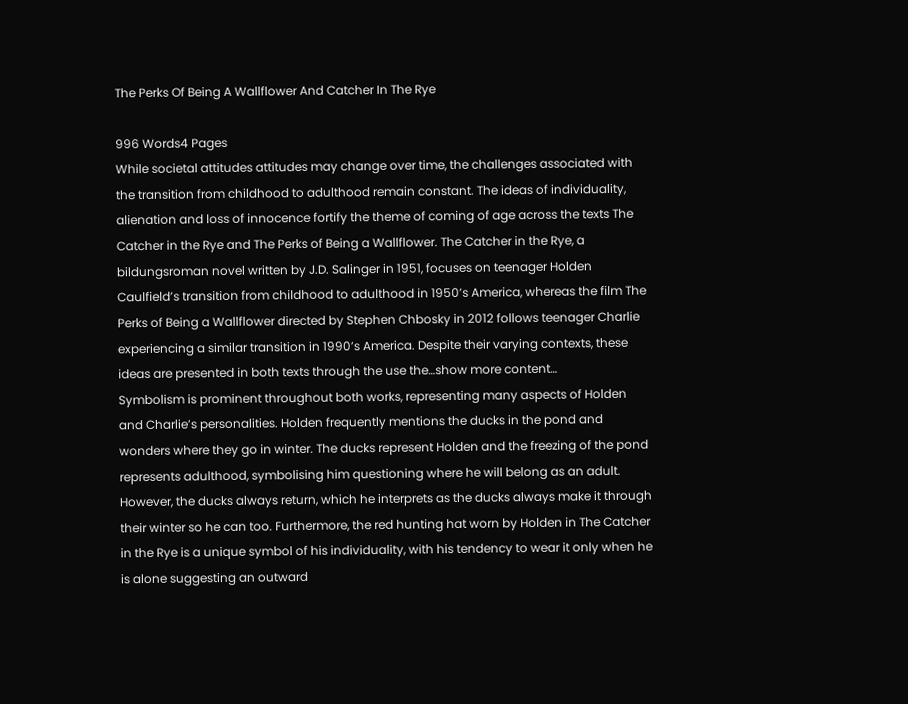The Perks Of Being A Wallflower And Catcher In The Rye

996 Words4 Pages
While societal attitudes attitudes may change over time, the challenges associated with the transition from childhood to adulthood remain constant. The ideas of individuality, alienation and loss of innocence fortify the theme of coming of age across the texts The Catcher in the Rye and The Perks of Being a Wallflower. The Catcher in the Rye, a bildungsroman novel written by J.D. Salinger in 1951, focuses on teenager Holden Caulfield’s transition from childhood to adulthood in 1950’s America, whereas the film The Perks of Being a Wallflower directed by Stephen Chbosky in 2012 follows teenager Charlie experiencing a similar transition in 1990’s America. Despite their varying contexts, these ideas are presented in both texts through the use the…show more content…
Symbolism is prominent throughout both works, representing many aspects of Holden and Charlie’s personalities. Holden frequently mentions the ducks in the pond and wonders where they go in winter. The ducks represent Holden and the freezing of the pond represents adulthood, symbolising him questioning where he will belong as an adult. However, the ducks always return, which he interprets as the ducks always make it through their winter so he can too. Furthermore, the red hunting hat worn by Holden in The Catcher in the Rye is a unique symbol of his individuality, with his tendency to wear it only when he is alone suggesting an outward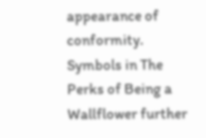appearance of conformity. Symbols in The Perks of Being a Wallflower further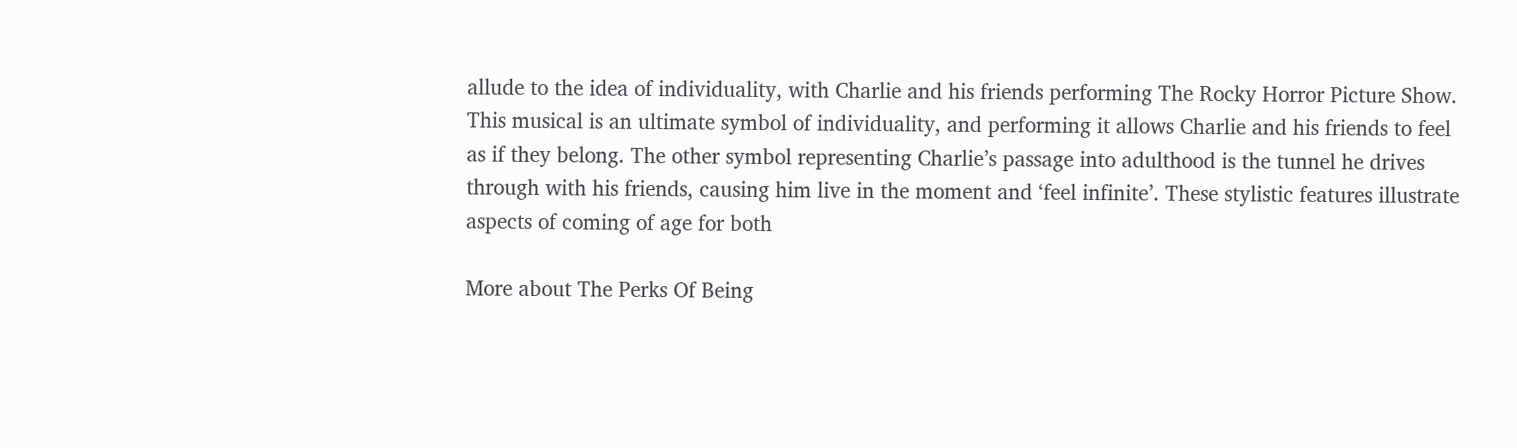allude to the idea of individuality, with Charlie and his friends performing The Rocky Horror Picture Show. This musical is an ultimate symbol of individuality, and performing it allows Charlie and his friends to feel as if they belong. The other symbol representing Charlie’s passage into adulthood is the tunnel he drives through with his friends, causing him live in the moment and ‘feel infinite’. These stylistic features illustrate aspects of coming of age for both

More about The Perks Of Being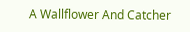A Wallflower And Catcher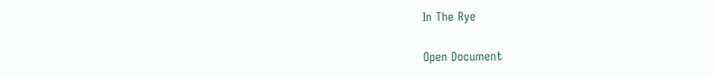In The Rye

Open Document